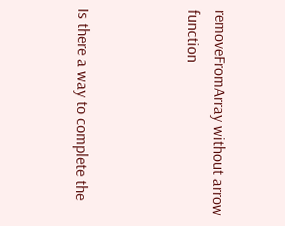removeFromArray without arrow function



Is there a way to complete the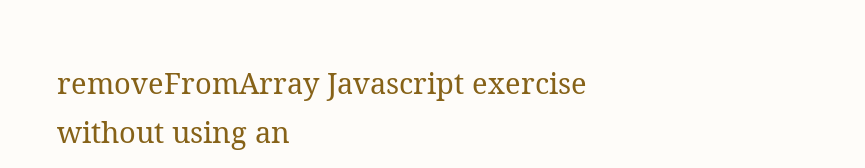removeFromArray Javascript exercise without using an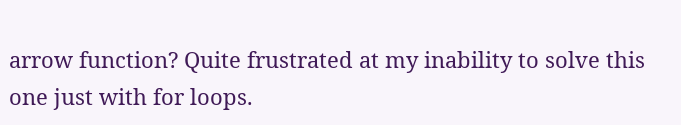arrow function? Quite frustrated at my inability to solve this one just with for loops.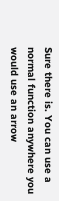Sure there is. You can use a normal function anywhere you would use an arrow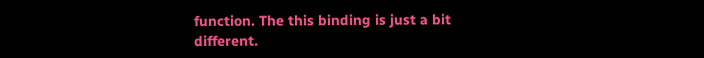function. The this binding is just a bit different.